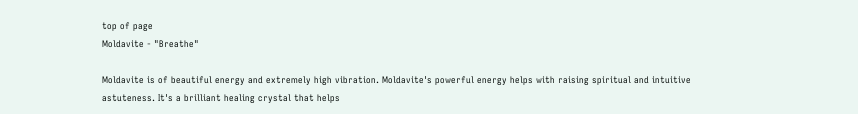top of page
Moldavite - "Breathe"

Moldavite is of beautiful energy and extremely high vibration. Moldavite's powerful energy helps with raising spiritual and intuitive astuteness. It's a brilliant healing crystal that helps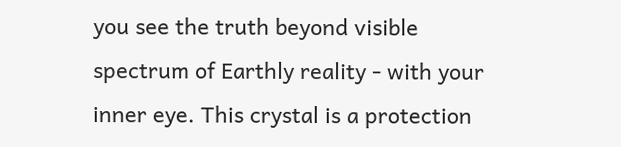you see the truth beyond visible spectrum of Earthly reality - with your inner eye. This crystal is a protection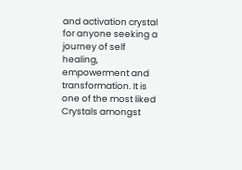and activation crystal for anyone seeking a journey of self healing, empowerment and transformation. It is one of the most liked Crystals amongst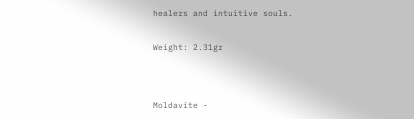healers and intuitive souls.


Weight: 2.31gr




Moldavite -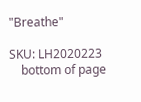"Breathe"

SKU: LH2020223
    bottom of page